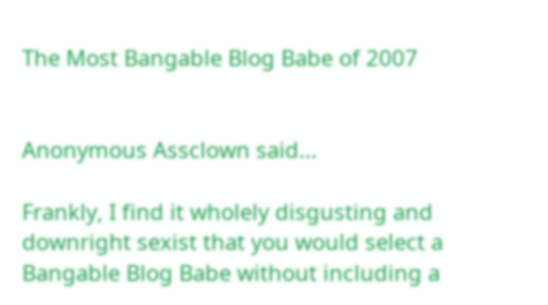The Most Bangable Blog Babe of 2007


Anonymous Assclown said...

Frankly, I find it wholely disgusting and downright sexist that you would select a Bangable Blog Babe without including a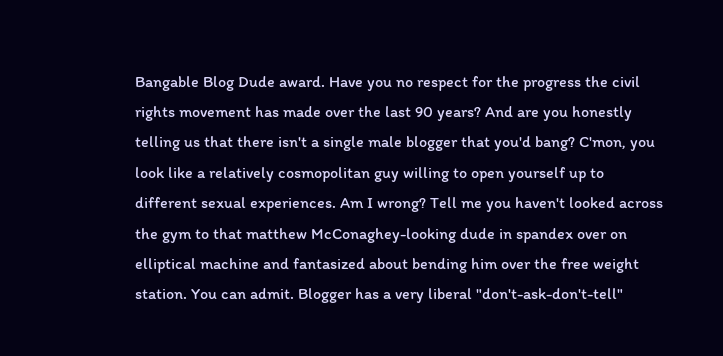Bangable Blog Dude award. Have you no respect for the progress the civil rights movement has made over the last 90 years? And are you honestly telling us that there isn't a single male blogger that you'd bang? C'mon, you look like a relatively cosmopolitan guy willing to open yourself up to different sexual experiences. Am I wrong? Tell me you haven't looked across the gym to that matthew McConaghey-looking dude in spandex over on elliptical machine and fantasized about bending him over the free weight station. You can admit. Blogger has a very liberal "don't-ask-don't-tell"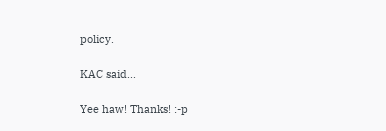policy.

KAC said...

Yee haw! Thanks! :-p